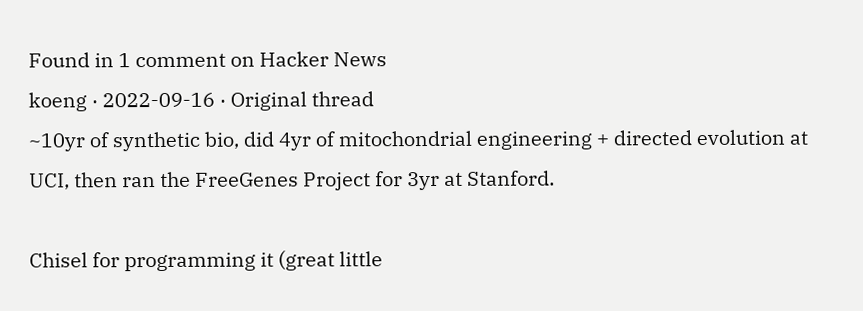Found in 1 comment on Hacker News
koeng · 2022-09-16 · Original thread
~10yr of synthetic bio, did 4yr of mitochondrial engineering + directed evolution at UCI, then ran the FreeGenes Project for 3yr at Stanford.

Chisel for programming it (great little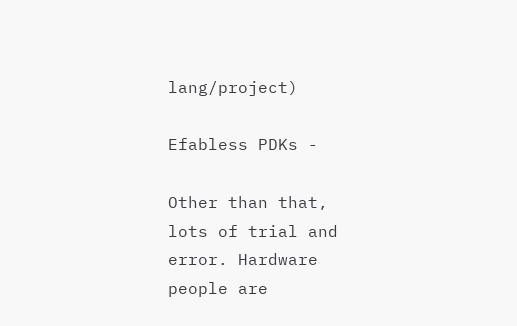lang/project)

Efabless PDKs -

Other than that, lots of trial and error. Hardware people are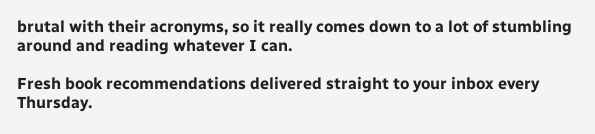brutal with their acronyms, so it really comes down to a lot of stumbling around and reading whatever I can.

Fresh book recommendations delivered straight to your inbox every Thursday.